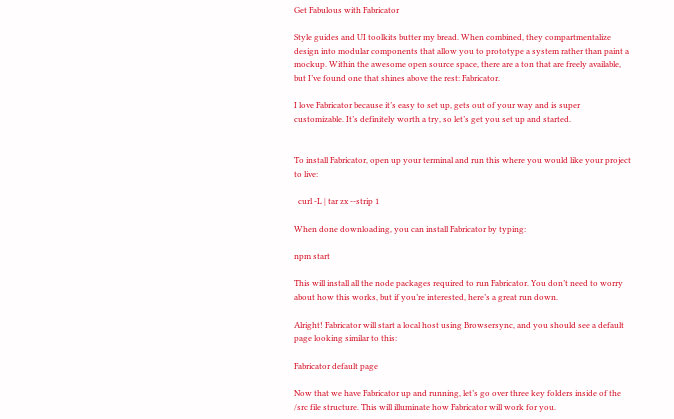Get Fabulous with Fabricator

Style guides and UI toolkits butter my bread. When combined, they compartmentalize design into modular components that allow you to prototype a system rather than paint a mockup. Within the awesome open source space, there are a ton that are freely available, but I’ve found one that shines above the rest: Fabricator.

I love Fabricator because it’s easy to set up, gets out of your way and is super customizable. It’s definitely worth a try, so let’s get you set up and started.


To install Fabricator, open up your terminal and run this where you would like your project to live:

  curl -L | tar zx --strip 1

When done downloading, you can install Fabricator by typing:

npm start

This will install all the node packages required to run Fabricator. You don’t need to worry about how this works, but if you’re interested, here’s a great run down.

Alright! Fabricator will start a local host using Browsersync, and you should see a default page looking similar to this:

Fabricator default page

Now that we have Fabricator up and running, let’s go over three key folders inside of the /src file structure. This will illuminate how Fabricator will work for you.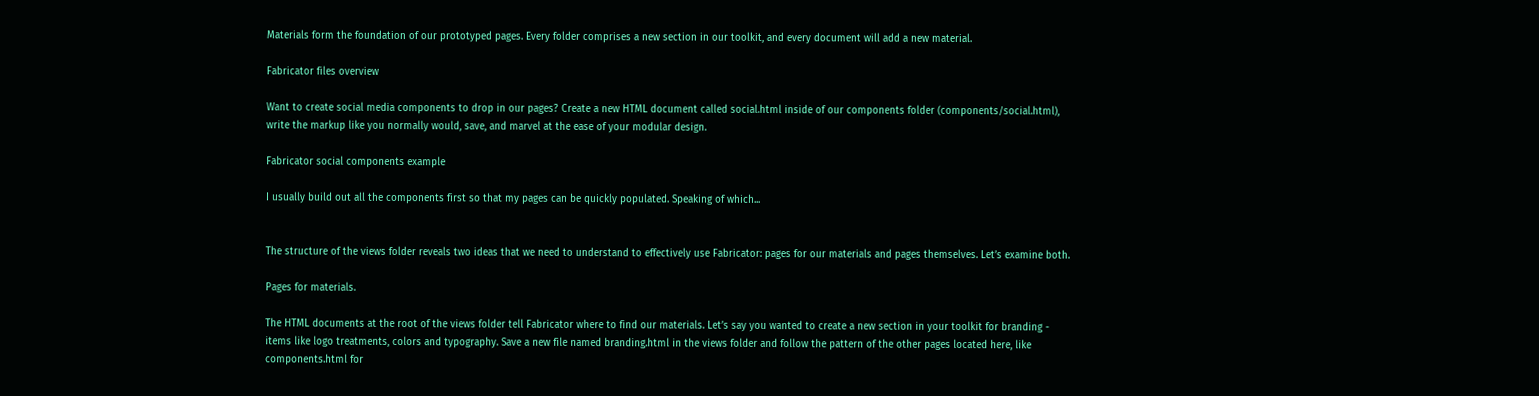Materials form the foundation of our prototyped pages. Every folder comprises a new section in our toolkit, and every document will add a new material.

Fabricator files overview

Want to create social media components to drop in our pages? Create a new HTML document called social.html inside of our components folder (components/social.html), write the markup like you normally would, save, and marvel at the ease of your modular design.

Fabricator social components example

I usually build out all the components first so that my pages can be quickly populated. Speaking of which...


The structure of the views folder reveals two ideas that we need to understand to effectively use Fabricator: pages for our materials and pages themselves. Let’s examine both.

Pages for materials.

The HTML documents at the root of the views folder tell Fabricator where to find our materials. Let’s say you wanted to create a new section in your toolkit for branding - items like logo treatments, colors and typography. Save a new file named branding.html in the views folder and follow the pattern of the other pages located here, like components.html for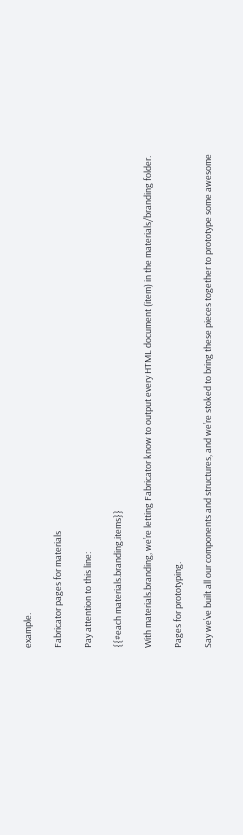example.

Fabricator pages for materials

Pay attention to this line:

{{#each materials.branding.items}}

With materials.branding, we’re letting Fabricator know to output every HTML document (item) in the materials/branding folder.

Pages for prototyping.

Say we’ve built all our components and structures, and we’re stoked to bring these pieces together to prototype some awesome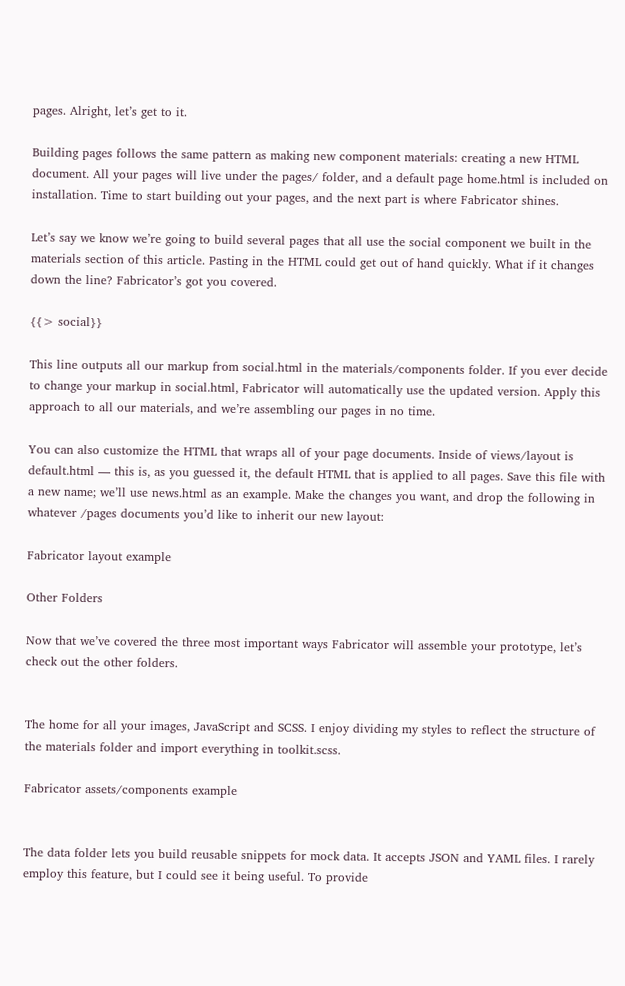pages. Alright, let’s get to it.

Building pages follows the same pattern as making new component materials: creating a new HTML document. All your pages will live under the pages/ folder, and a default page home.html is included on installation. Time to start building out your pages, and the next part is where Fabricator shines.

Let’s say we know we’re going to build several pages that all use the social component we built in the materials section of this article. Pasting in the HTML could get out of hand quickly. What if it changes down the line? Fabricator’s got you covered.

{{> social}}

This line outputs all our markup from social.html in the materials/components folder. If you ever decide to change your markup in social.html, Fabricator will automatically use the updated version. Apply this approach to all our materials, and we’re assembling our pages in no time.

You can also customize the HTML that wraps all of your page documents. Inside of views/layout is default.html — this is, as you guessed it, the default HTML that is applied to all pages. Save this file with a new name; we’ll use news.html as an example. Make the changes you want, and drop the following in whatever /pages documents you’d like to inherit our new layout:

Fabricator layout example

Other Folders

Now that we’ve covered the three most important ways Fabricator will assemble your prototype, let’s check out the other folders.


The home for all your images, JavaScript and SCSS. I enjoy dividing my styles to reflect the structure of the materials folder and import everything in toolkit.scss.

Fabricator assets/components example


The data folder lets you build reusable snippets for mock data. It accepts JSON and YAML files. I rarely employ this feature, but I could see it being useful. To provide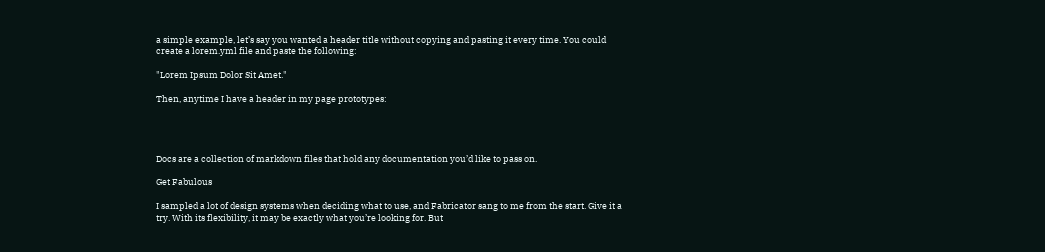a simple example, let’s say you wanted a header title without copying and pasting it every time. You could create a lorem.yml file and paste the following:

"Lorem Ipsum Dolor Sit Amet."

Then, anytime I have a header in my page prototypes:




Docs are a collection of markdown files that hold any documentation you’d like to pass on.

Get Fabulous

I sampled a lot of design systems when deciding what to use, and Fabricator sang to me from the start. Give it a try. With its flexibility, it may be exactly what you’re looking for. But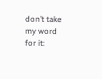don’t take my word for it: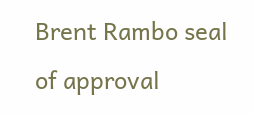Brent Rambo seal of approval